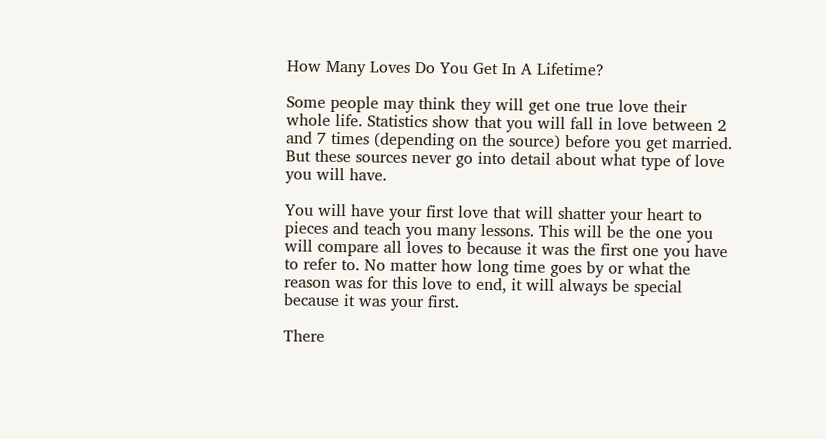How Many Loves Do You Get In A Lifetime?

Some people may think they will get one true love their whole life. Statistics show that you will fall in love between 2 and 7 times (depending on the source) before you get married. But these sources never go into detail about what type of love you will have.

You will have your first love that will shatter your heart to pieces and teach you many lessons. This will be the one you will compare all loves to because it was the first one you have to refer to. No matter how long time goes by or what the reason was for this love to end, it will always be special because it was your first.

There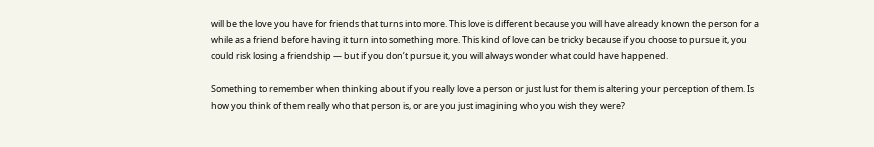will be the love you have for friends that turns into more. This love is different because you will have already known the person for a while as a friend before having it turn into something more. This kind of love can be tricky because if you choose to pursue it, you could risk losing a friendship — but if you don’t pursue it, you will always wonder what could have happened.

Something to remember when thinking about if you really love a person or just lust for them is altering your perception of them. Is how you think of them really who that person is, or are you just imagining who you wish they were?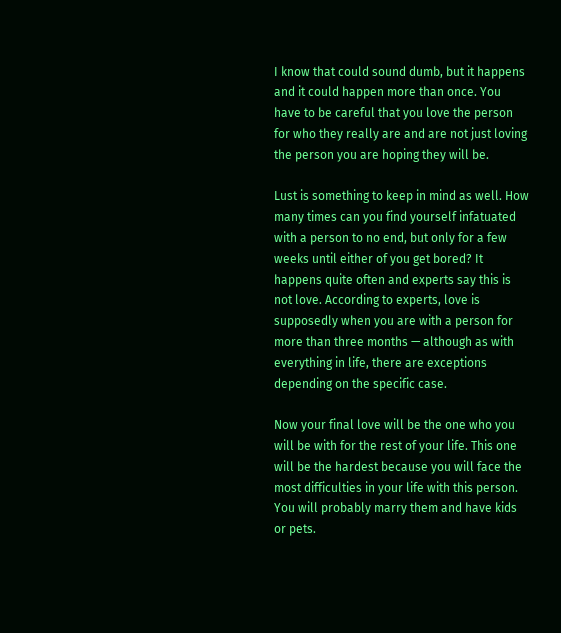I know that could sound dumb, but it happens and it could happen more than once. You have to be careful that you love the person for who they really are and are not just loving the person you are hoping they will be.

Lust is something to keep in mind as well. How many times can you find yourself infatuated with a person to no end, but only for a few weeks until either of you get bored? It happens quite often and experts say this is not love. According to experts, love is supposedly when you are with a person for more than three months — although as with everything in life, there are exceptions depending on the specific case.

Now your final love will be the one who you will be with for the rest of your life. This one will be the hardest because you will face the most difficulties in your life with this person. You will probably marry them and have kids or pets.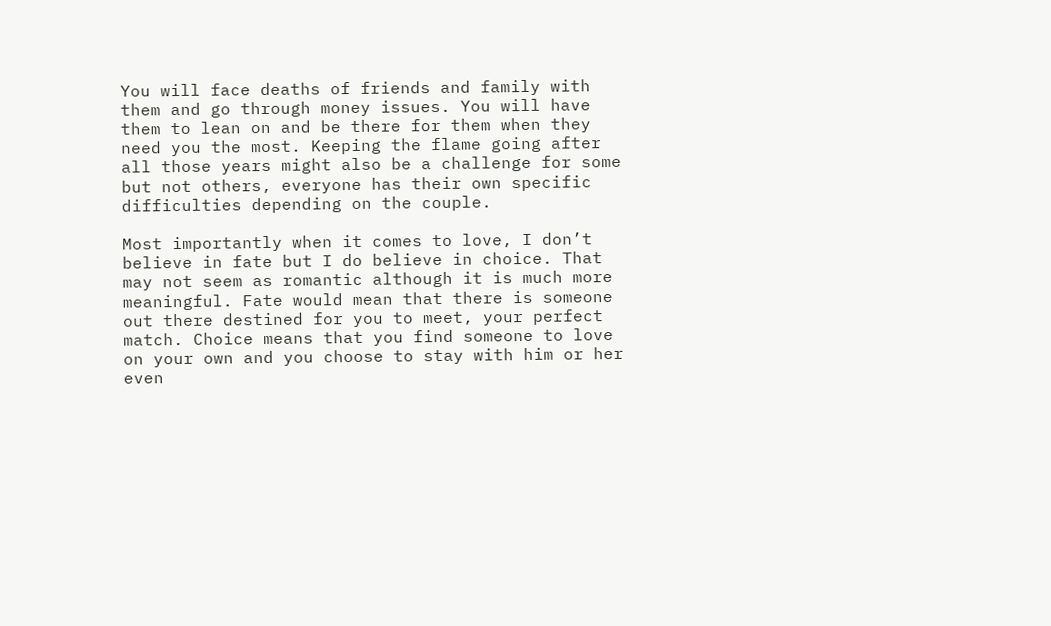You will face deaths of friends and family with them and go through money issues. You will have them to lean on and be there for them when they need you the most. Keeping the flame going after all those years might also be a challenge for some but not others, everyone has their own specific difficulties depending on the couple.

Most importantly when it comes to love, I don’t believe in fate but I do believe in choice. That may not seem as romantic although it is much more meaningful. Fate would mean that there is someone out there destined for you to meet, your perfect match. Choice means that you find someone to love on your own and you choose to stay with him or her even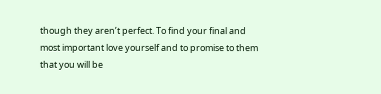though they aren’t perfect. To find your final and most important love yourself and to promise to them that you will be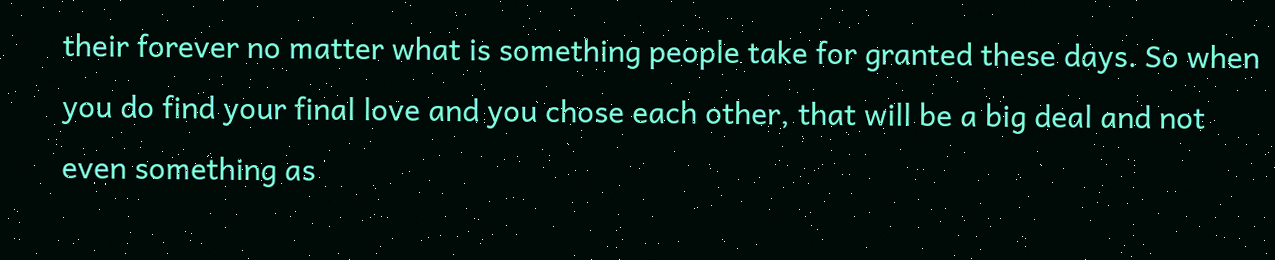their forever no matter what is something people take for granted these days. So when you do find your final love and you chose each other, that will be a big deal and not even something as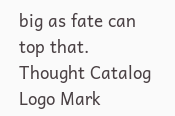big as fate can top that. Thought Catalog Logo Mark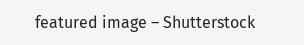featured image – Shutterstock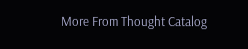More From Thought Catalog